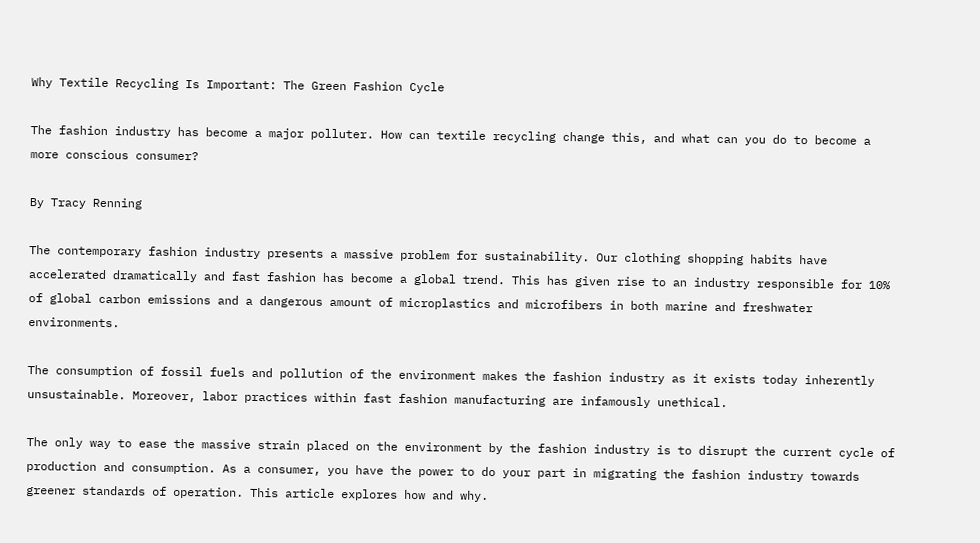Why Textile Recycling Is Important: The Green Fashion Cycle

The fashion industry has become a major polluter. How can textile recycling change this, and what can you do to become a more conscious consumer?

By Tracy Renning

The contemporary fashion industry presents a massive problem for sustainability. Our clothing shopping habits have accelerated dramatically and fast fashion has become a global trend. This has given rise to an industry responsible for 10% of global carbon emissions and a dangerous amount of microplastics and microfibers in both marine and freshwater environments.

The consumption of fossil fuels and pollution of the environment makes the fashion industry as it exists today inherently unsustainable. Moreover, labor practices within fast fashion manufacturing are infamously unethical.

The only way to ease the massive strain placed on the environment by the fashion industry is to disrupt the current cycle of production and consumption. As a consumer, you have the power to do your part in migrating the fashion industry towards greener standards of operation. This article explores how and why.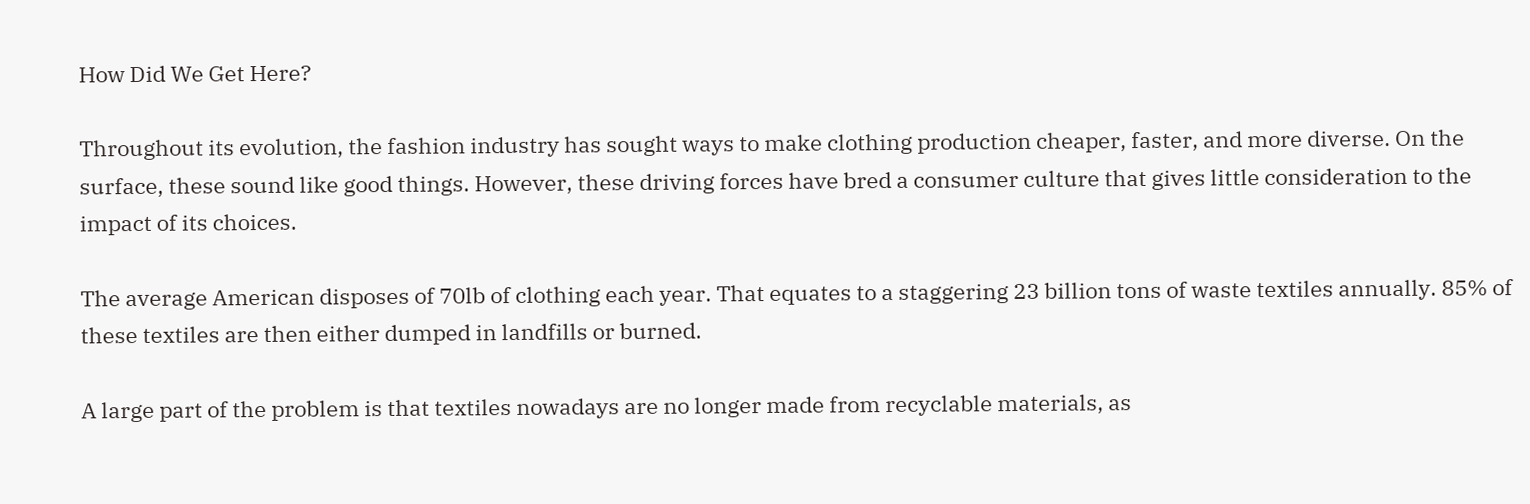How Did We Get Here?

Throughout its evolution, the fashion industry has sought ways to make clothing production cheaper, faster, and more diverse. On the surface, these sound like good things. However, these driving forces have bred a consumer culture that gives little consideration to the impact of its choices.

The average American disposes of 70lb of clothing each year. That equates to a staggering 23 billion tons of waste textiles annually. 85% of these textiles are then either dumped in landfills or burned.

A large part of the problem is that textiles nowadays are no longer made from recyclable materials, as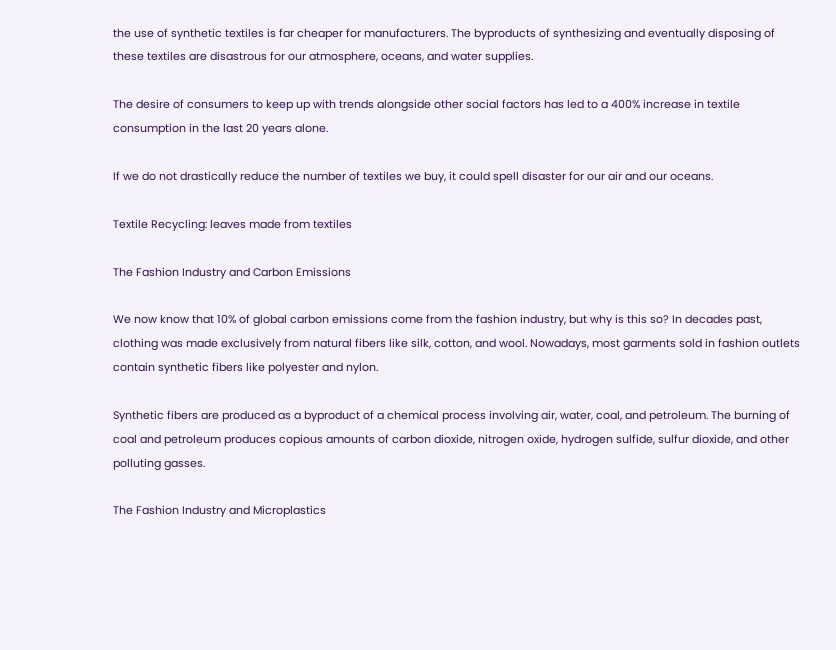the use of synthetic textiles is far cheaper for manufacturers. The byproducts of synthesizing and eventually disposing of these textiles are disastrous for our atmosphere, oceans, and water supplies.

The desire of consumers to keep up with trends alongside other social factors has led to a 400% increase in textile consumption in the last 20 years alone.

If we do not drastically reduce the number of textiles we buy, it could spell disaster for our air and our oceans.

Textile Recycling: leaves made from textiles

The Fashion Industry and Carbon Emissions

We now know that 10% of global carbon emissions come from the fashion industry, but why is this so? In decades past, clothing was made exclusively from natural fibers like silk, cotton, and wool. Nowadays, most garments sold in fashion outlets contain synthetic fibers like polyester and nylon.

Synthetic fibers are produced as a byproduct of a chemical process involving air, water, coal, and petroleum. The burning of coal and petroleum produces copious amounts of carbon dioxide, nitrogen oxide, hydrogen sulfide, sulfur dioxide, and other polluting gasses.

The Fashion Industry and Microplastics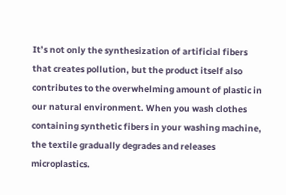It’s not only the synthesization of artificial fibers that creates pollution, but the product itself also contributes to the overwhelming amount of plastic in our natural environment. When you wash clothes containing synthetic fibers in your washing machine, the textile gradually degrades and releases microplastics.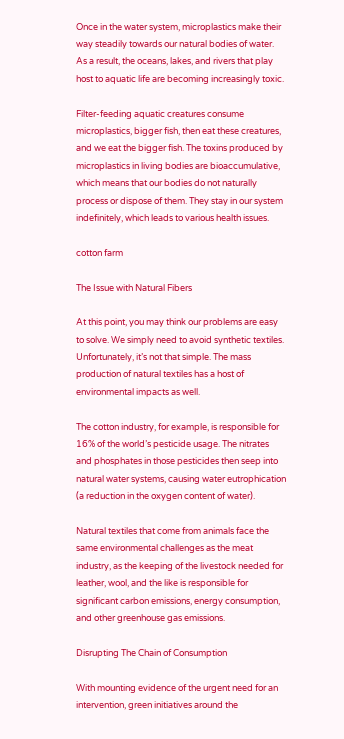Once in the water system, microplastics make their way steadily towards our natural bodies of water. As a result, the oceans, lakes, and rivers that play host to aquatic life are becoming increasingly toxic.

Filter-feeding aquatic creatures consume microplastics, bigger fish, then eat these creatures, and we eat the bigger fish. The toxins produced by microplastics in living bodies are bioaccumulative, which means that our bodies do not naturally process or dispose of them. They stay in our system indefinitely, which leads to various health issues.

cotton farm

The Issue with Natural Fibers

At this point, you may think our problems are easy to solve. We simply need to avoid synthetic textiles. Unfortunately, it’s not that simple. The mass production of natural textiles has a host of environmental impacts as well.

The cotton industry, for example, is responsible for 16% of the world’s pesticide usage. The nitrates and phosphates in those pesticides then seep into natural water systems, causing water eutrophication (a reduction in the oxygen content of water).

Natural textiles that come from animals face the same environmental challenges as the meat industry, as the keeping of the livestock needed for leather, wool, and the like is responsible for significant carbon emissions, energy consumption, and other greenhouse gas emissions.

Disrupting The Chain of Consumption

With mounting evidence of the urgent need for an intervention, green initiatives around the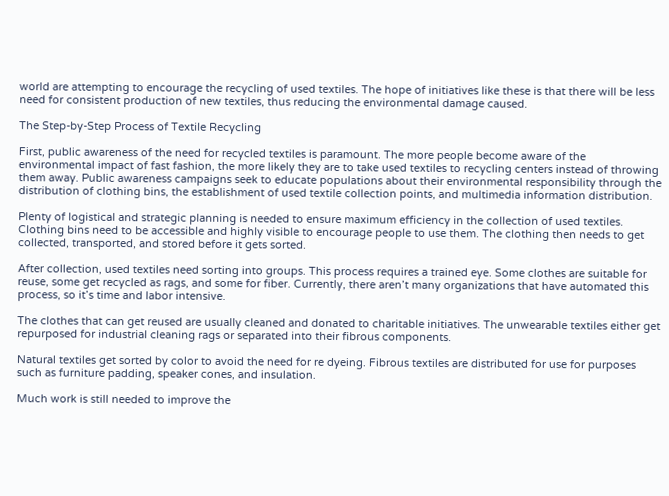world are attempting to encourage the recycling of used textiles. The hope of initiatives like these is that there will be less need for consistent production of new textiles, thus reducing the environmental damage caused.

The Step-by-Step Process of Textile Recycling

First, public awareness of the need for recycled textiles is paramount. The more people become aware of the environmental impact of fast fashion, the more likely they are to take used textiles to recycling centers instead of throwing them away. Public awareness campaigns seek to educate populations about their environmental responsibility through the distribution of clothing bins, the establishment of used textile collection points, and multimedia information distribution.

Plenty of logistical and strategic planning is needed to ensure maximum efficiency in the collection of used textiles. Clothing bins need to be accessible and highly visible to encourage people to use them. The clothing then needs to get collected, transported, and stored before it gets sorted.

After collection, used textiles need sorting into groups. This process requires a trained eye. Some clothes are suitable for reuse, some get recycled as rags, and some for fiber. Currently, there aren’t many organizations that have automated this process, so it’s time and labor intensive.

The clothes that can get reused are usually cleaned and donated to charitable initiatives. The unwearable textiles either get repurposed for industrial cleaning rags or separated into their fibrous components.

Natural textiles get sorted by color to avoid the need for re dyeing. Fibrous textiles are distributed for use for purposes such as furniture padding, speaker cones, and insulation.

Much work is still needed to improve the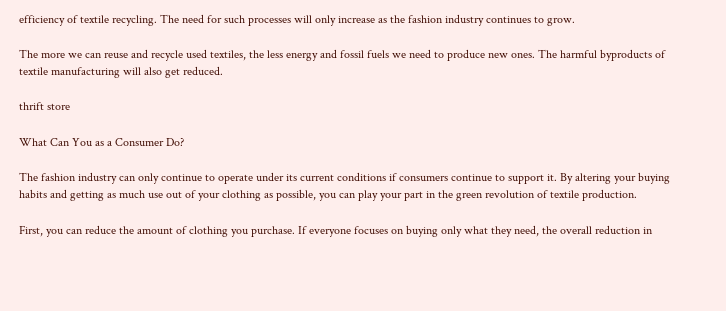efficiency of textile recycling. The need for such processes will only increase as the fashion industry continues to grow.

The more we can reuse and recycle used textiles, the less energy and fossil fuels we need to produce new ones. The harmful byproducts of textile manufacturing will also get reduced.

thrift store

What Can You as a Consumer Do?

The fashion industry can only continue to operate under its current conditions if consumers continue to support it. By altering your buying habits and getting as much use out of your clothing as possible, you can play your part in the green revolution of textile production.

First, you can reduce the amount of clothing you purchase. If everyone focuses on buying only what they need, the overall reduction in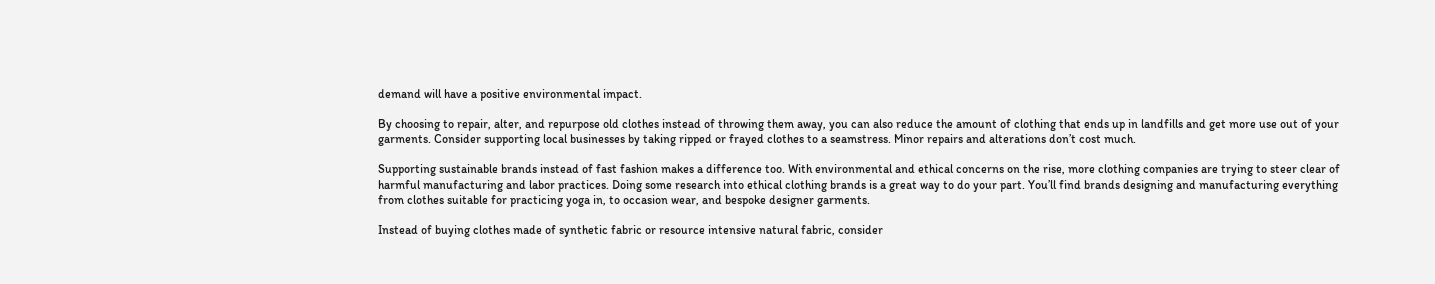demand will have a positive environmental impact.

By choosing to repair, alter, and repurpose old clothes instead of throwing them away, you can also reduce the amount of clothing that ends up in landfills and get more use out of your garments. Consider supporting local businesses by taking ripped or frayed clothes to a seamstress. Minor repairs and alterations don’t cost much.

Supporting sustainable brands instead of fast fashion makes a difference too. With environmental and ethical concerns on the rise, more clothing companies are trying to steer clear of harmful manufacturing and labor practices. Doing some research into ethical clothing brands is a great way to do your part. You’ll find brands designing and manufacturing everything from clothes suitable for practicing yoga in, to occasion wear, and bespoke designer garments.

Instead of buying clothes made of synthetic fabric or resource intensive natural fabric, consider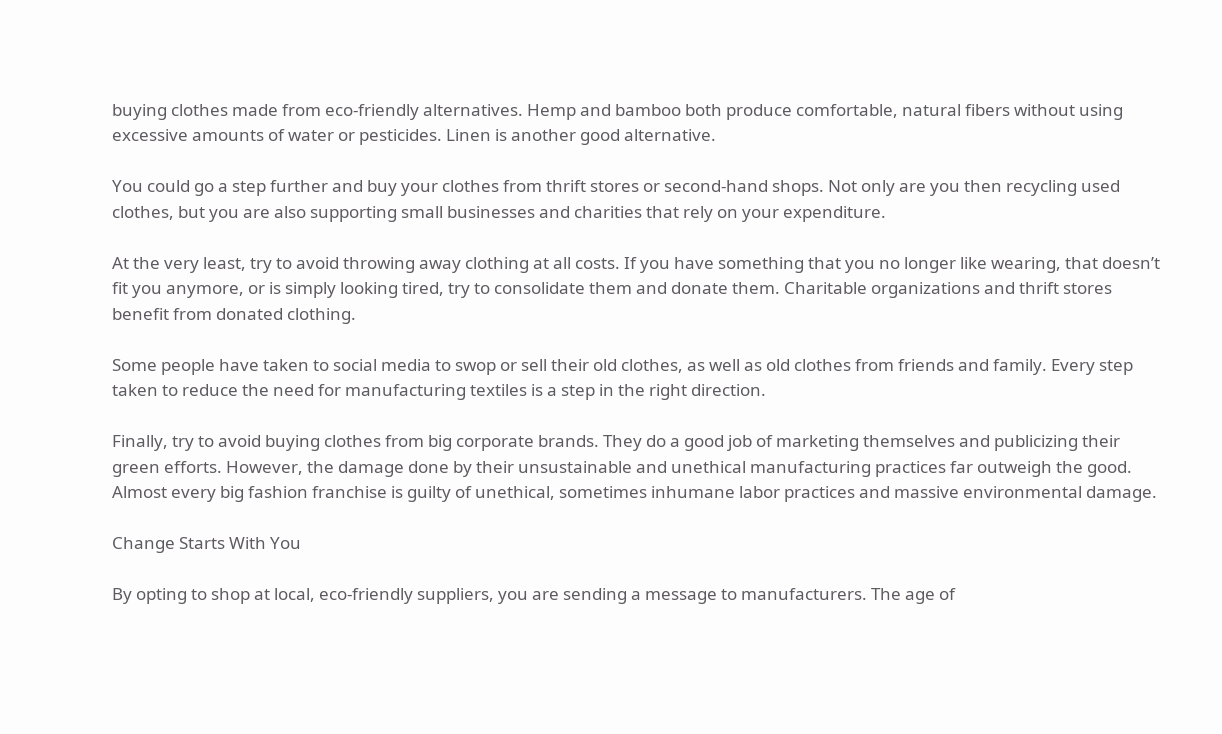buying clothes made from eco-friendly alternatives. Hemp and bamboo both produce comfortable, natural fibers without using excessive amounts of water or pesticides. Linen is another good alternative.

You could go a step further and buy your clothes from thrift stores or second-hand shops. Not only are you then recycling used clothes, but you are also supporting small businesses and charities that rely on your expenditure.

At the very least, try to avoid throwing away clothing at all costs. If you have something that you no longer like wearing, that doesn’t fit you anymore, or is simply looking tired, try to consolidate them and donate them. Charitable organizations and thrift stores benefit from donated clothing.

Some people have taken to social media to swop or sell their old clothes, as well as old clothes from friends and family. Every step taken to reduce the need for manufacturing textiles is a step in the right direction.

Finally, try to avoid buying clothes from big corporate brands. They do a good job of marketing themselves and publicizing their green efforts. However, the damage done by their unsustainable and unethical manufacturing practices far outweigh the good. Almost every big fashion franchise is guilty of unethical, sometimes inhumane labor practices and massive environmental damage.

Change Starts With You

By opting to shop at local, eco-friendly suppliers, you are sending a message to manufacturers. The age of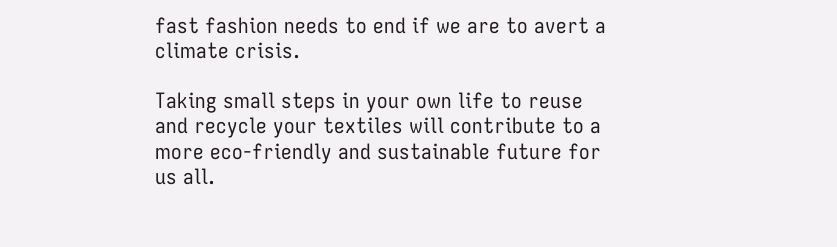fast fashion needs to end if we are to avert a climate crisis.

Taking small steps in your own life to reuse and recycle your textiles will contribute to a more eco-friendly and sustainable future for us all.